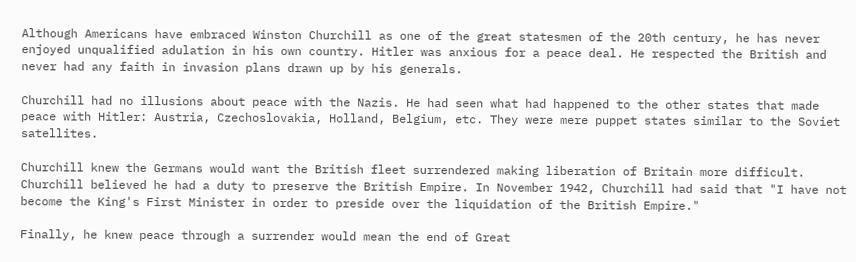Although Americans have embraced Winston Churchill as one of the great statesmen of the 20th century, he has never enjoyed unqualified adulation in his own country. Hitler was anxious for a peace deal. He respected the British and never had any faith in invasion plans drawn up by his generals.

Churchill had no illusions about peace with the Nazis. He had seen what had happened to the other states that made peace with Hitler: Austria, Czechoslovakia, Holland, Belgium, etc. They were mere puppet states similar to the Soviet satellites.

Churchill knew the Germans would want the British fleet surrendered making liberation of Britain more difficult. Churchill believed he had a duty to preserve the British Empire. In November 1942, Churchill had said that "I have not become the King's First Minister in order to preside over the liquidation of the British Empire."

Finally, he knew peace through a surrender would mean the end of Great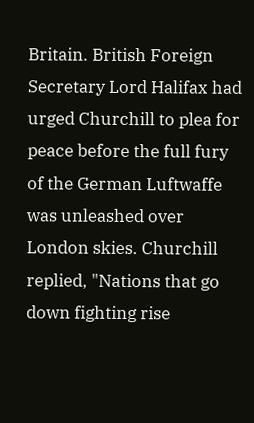Britain. British Foreign Secretary Lord Halifax had urged Churchill to plea for peace before the full fury of the German Luftwaffe was unleashed over London skies. Churchill replied, "Nations that go down fighting rise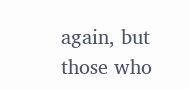again, but those who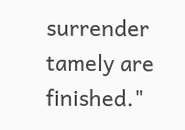surrender tamely are finished."